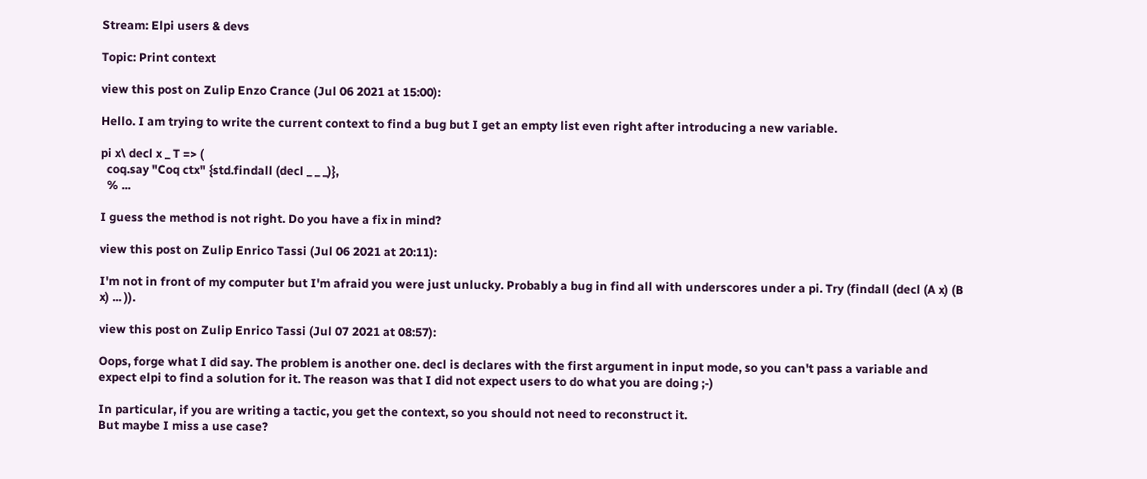Stream: Elpi users & devs

Topic: Print context

view this post on Zulip Enzo Crance (Jul 06 2021 at 15:00):

Hello. I am trying to write the current context to find a bug but I get an empty list even right after introducing a new variable.

pi x\ decl x _ T => (
  coq.say "Coq ctx" {std.findall (decl _ _ _)},
  % ...

I guess the method is not right. Do you have a fix in mind?

view this post on Zulip Enrico Tassi (Jul 06 2021 at 20:11):

I'm not in front of my computer but I'm afraid you were just unlucky. Probably a bug in find all with underscores under a pi. Try (findall (decl (A x) (B x) ... )).

view this post on Zulip Enrico Tassi (Jul 07 2021 at 08:57):

Oops, forge what I did say. The problem is another one. decl is declares with the first argument in input mode, so you can't pass a variable and expect elpi to find a solution for it. The reason was that I did not expect users to do what you are doing ;-)

In particular, if you are writing a tactic, you get the context, so you should not need to reconstruct it.
But maybe I miss a use case?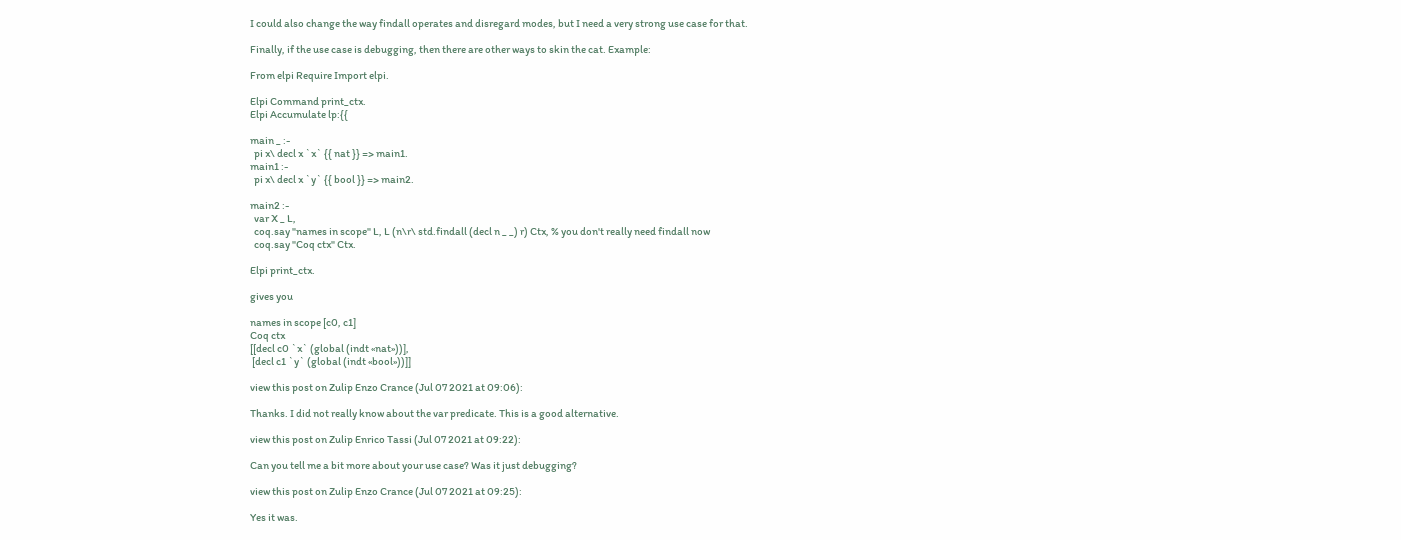I could also change the way findall operates and disregard modes, but I need a very strong use case for that.

Finally, if the use case is debugging, then there are other ways to skin the cat. Example:

From elpi Require Import elpi.

Elpi Command print_ctx.
Elpi Accumulate lp:{{

main _ :-
  pi x\ decl x `x` {{ nat }} => main1.
main1 :-
  pi x\ decl x `y` {{ bool }} => main2.

main2 :-
  var X _ L,
  coq.say "names in scope" L, L (n\r\ std.findall (decl n _ _) r) Ctx, % you don't really need findall now
  coq.say "Coq ctx" Ctx.

Elpi print_ctx.

gives you

names in scope [c0, c1]
Coq ctx
[[decl c0 `x` (global (indt «nat»))],
 [decl c1 `y` (global (indt «bool»))]]

view this post on Zulip Enzo Crance (Jul 07 2021 at 09:06):

Thanks. I did not really know about the var predicate. This is a good alternative.

view this post on Zulip Enrico Tassi (Jul 07 2021 at 09:22):

Can you tell me a bit more about your use case? Was it just debugging?

view this post on Zulip Enzo Crance (Jul 07 2021 at 09:25):

Yes it was.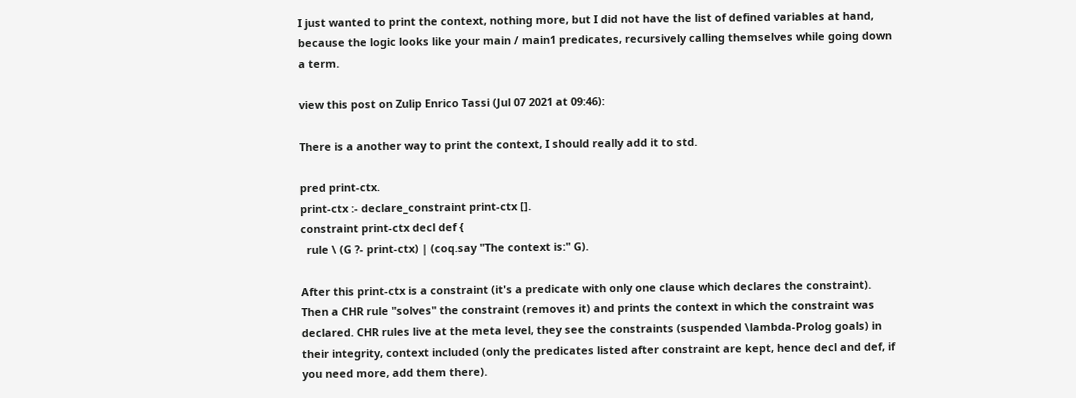I just wanted to print the context, nothing more, but I did not have the list of defined variables at hand, because the logic looks like your main / main1 predicates, recursively calling themselves while going down a term.

view this post on Zulip Enrico Tassi (Jul 07 2021 at 09:46):

There is a another way to print the context, I should really add it to std.

pred print-ctx.
print-ctx :- declare_constraint print-ctx [].
constraint print-ctx decl def {
  rule \ (G ?- print-ctx) | (coq.say "The context is:" G).

After this print-ctx is a constraint (it's a predicate with only one clause which declares the constraint). Then a CHR rule "solves" the constraint (removes it) and prints the context in which the constraint was declared. CHR rules live at the meta level, they see the constraints (suspended \lambda-Prolog goals) in their integrity, context included (only the predicates listed after constraint are kept, hence decl and def, if you need more, add them there).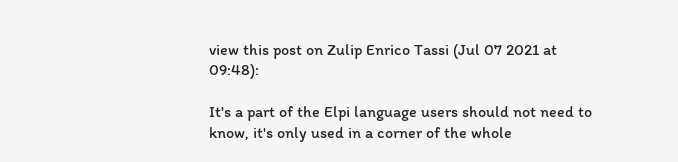view this post on Zulip Enrico Tassi (Jul 07 2021 at 09:48):

It's a part of the Elpi language users should not need to know, it's only used in a corner of the whole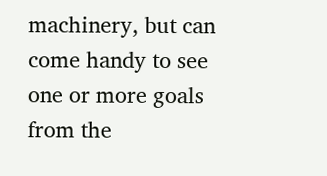machinery, but can come handy to see one or more goals from the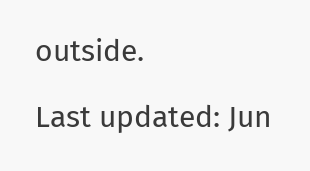outside.

Last updated: Jun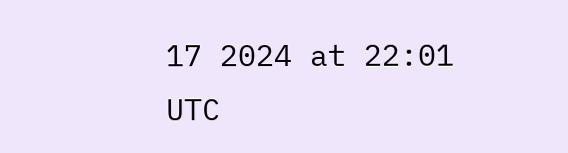17 2024 at 22:01 UTC